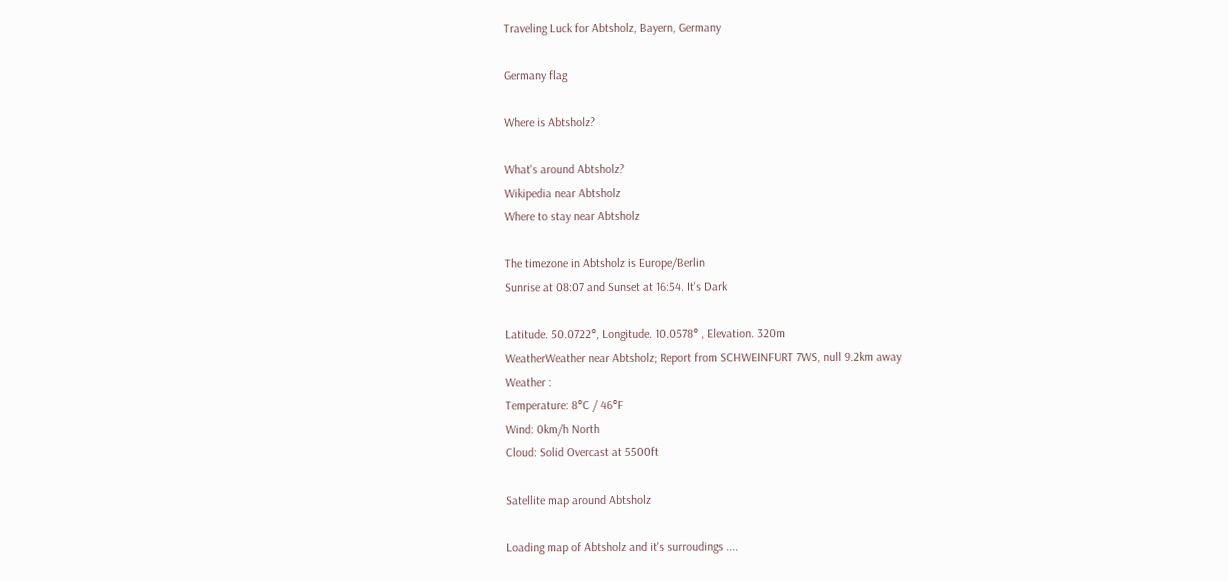Traveling Luck for Abtsholz, Bayern, Germany

Germany flag

Where is Abtsholz?

What's around Abtsholz?
Wikipedia near Abtsholz
Where to stay near Abtsholz

The timezone in Abtsholz is Europe/Berlin
Sunrise at 08:07 and Sunset at 16:54. It's Dark

Latitude. 50.0722°, Longitude. 10.0578° , Elevation. 320m
WeatherWeather near Abtsholz; Report from SCHWEINFURT 7WS, null 9.2km away
Weather :
Temperature: 8°C / 46°F
Wind: 0km/h North
Cloud: Solid Overcast at 5500ft

Satellite map around Abtsholz

Loading map of Abtsholz and it's surroudings ....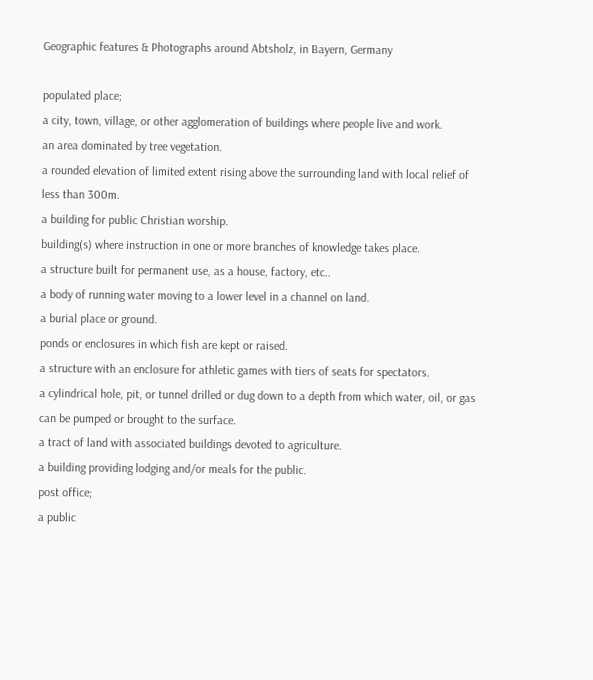Geographic features & Photographs around Abtsholz, in Bayern, Germany

populated place;
a city, town, village, or other agglomeration of buildings where people live and work.
an area dominated by tree vegetation.
a rounded elevation of limited extent rising above the surrounding land with local relief of less than 300m.
a building for public Christian worship.
building(s) where instruction in one or more branches of knowledge takes place.
a structure built for permanent use, as a house, factory, etc..
a body of running water moving to a lower level in a channel on land.
a burial place or ground.
ponds or enclosures in which fish are kept or raised.
a structure with an enclosure for athletic games with tiers of seats for spectators.
a cylindrical hole, pit, or tunnel drilled or dug down to a depth from which water, oil, or gas can be pumped or brought to the surface.
a tract of land with associated buildings devoted to agriculture.
a building providing lodging and/or meals for the public.
post office;
a public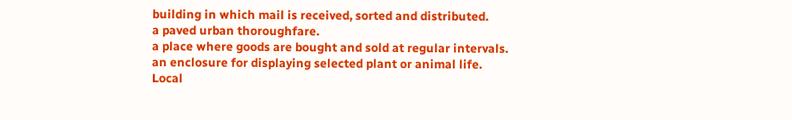building in which mail is received, sorted and distributed.
a paved urban thoroughfare.
a place where goods are bought and sold at regular intervals.
an enclosure for displaying selected plant or animal life.
Local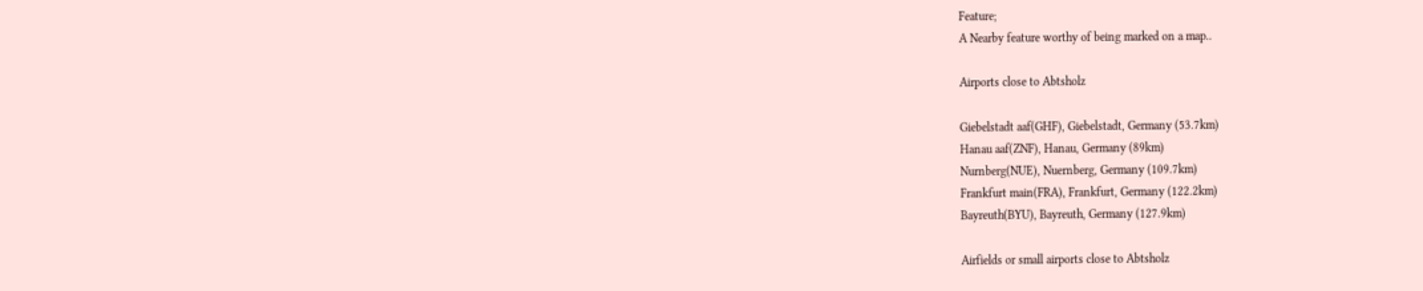Feature;
A Nearby feature worthy of being marked on a map..

Airports close to Abtsholz

Giebelstadt aaf(GHF), Giebelstadt, Germany (53.7km)
Hanau aaf(ZNF), Hanau, Germany (89km)
Nurnberg(NUE), Nuernberg, Germany (109.7km)
Frankfurt main(FRA), Frankfurt, Germany (122.2km)
Bayreuth(BYU), Bayreuth, Germany (127.9km)

Airfields or small airports close to Abtsholz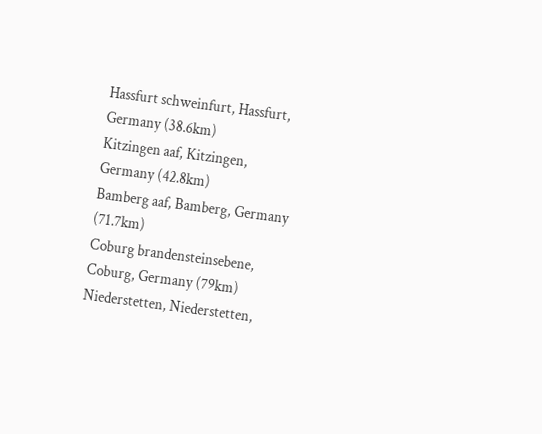Hassfurt schweinfurt, Hassfurt, Germany (38.6km)
Kitzingen aaf, Kitzingen, Germany (42.8km)
Bamberg aaf, Bamberg, Germany (71.7km)
Coburg brandensteinsebene, Coburg, Germany (79km)
Niederstetten, Niederstetten,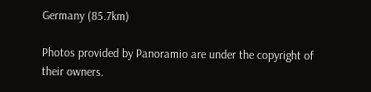Germany (85.7km)

Photos provided by Panoramio are under the copyright of their owners.